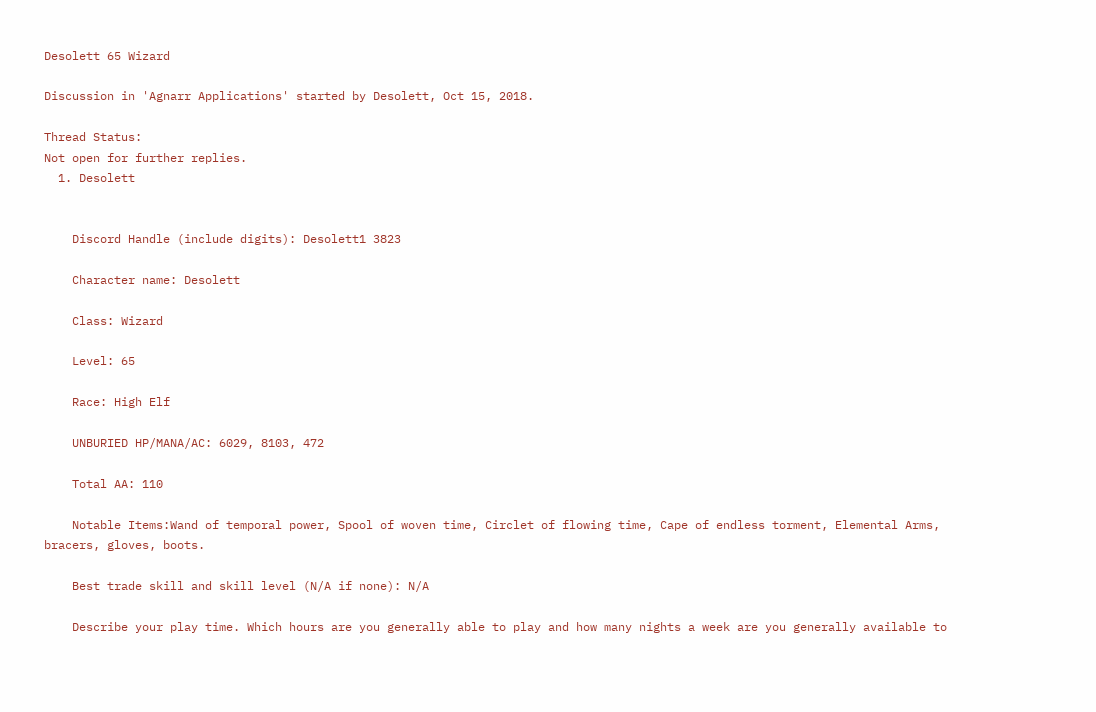Desolett 65 Wizard

Discussion in 'Agnarr Applications' started by Desolett, Oct 15, 2018.

Thread Status:
Not open for further replies.
  1. Desolett


    Discord Handle (include digits): Desolett1 3823

    Character name: Desolett

    Class: Wizard

    Level: 65

    Race: High Elf

    UNBURIED HP/MANA/AC: 6029, 8103, 472

    Total AA: 110

    Notable Items:Wand of temporal power, Spool of woven time, Circlet of flowing time, Cape of endless torment, Elemental Arms, bracers, gloves, boots.

    Best trade skill and skill level (N/A if none): N/A

    Describe your play time. Which hours are you generally able to play and how many nights a week are you generally available to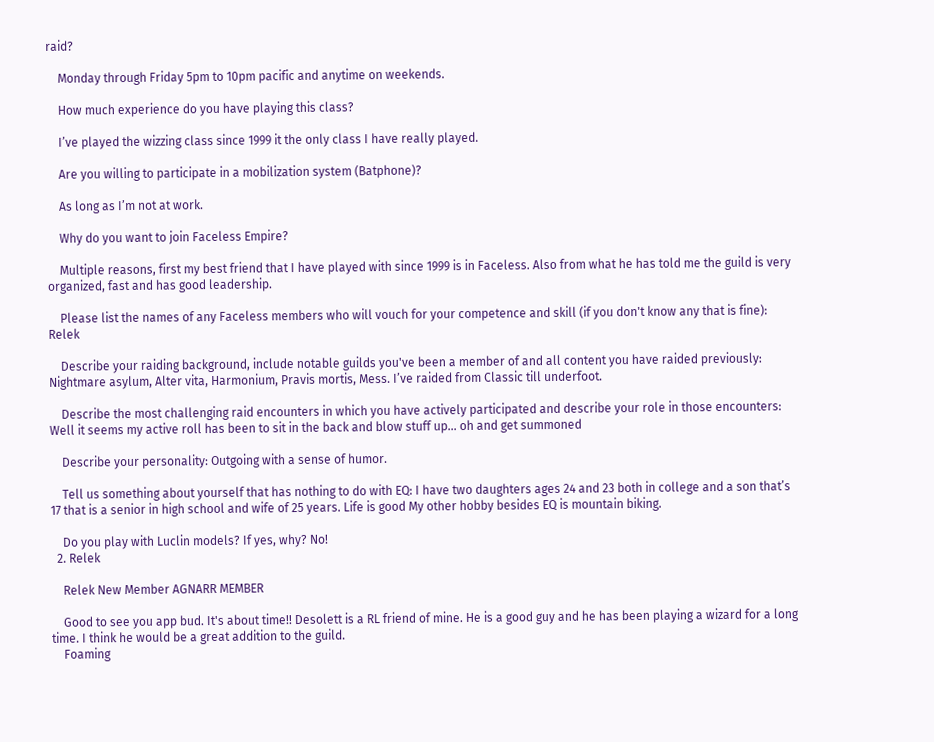raid?

    Monday through Friday 5pm to 10pm pacific and anytime on weekends.

    How much experience do you have playing this class?

    I’ve played the wizzing class since 1999 it the only class I have really played.

    Are you willing to participate in a mobilization system (Batphone)?

    As long as I’m not at work.

    Why do you want to join Faceless Empire?

    Multiple reasons, first my best friend that I have played with since 1999 is in Faceless. Also from what he has told me the guild is very organized, fast and has good leadership.

    Please list the names of any Faceless members who will vouch for your competence and skill (if you don't know any that is fine): Relek

    Describe your raiding background, include notable guilds you've been a member of and all content you have raided previously: Nightmare asylum, Alter vita, Harmonium, Pravis mortis, Mess. I’ve raided from Classic till underfoot.

    Describe the most challenging raid encounters in which you have actively participated and describe your role in those encounters: Well it seems my active roll has been to sit in the back and blow stuff up... oh and get summoned

    Describe your personality: Outgoing with a sense of humor.

    Tell us something about yourself that has nothing to do with EQ: I have two daughters ages 24 and 23 both in college and a son that’s 17 that is a senior in high school and wife of 25 years. Life is good My other hobby besides EQ is mountain biking.

    Do you play with Luclin models? If yes, why? No!
  2. Relek

    Relek New Member AGNARR MEMBER

    Good to see you app bud. It's about time!! Desolett is a RL friend of mine. He is a good guy and he has been playing a wizard for a long time. I think he would be a great addition to the guild.
    Foaming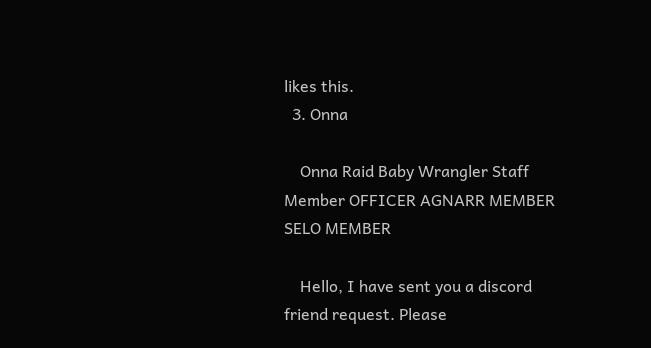likes this.
  3. Onna

    Onna Raid Baby Wrangler Staff Member OFFICER AGNARR MEMBER SELO MEMBER

    Hello, I have sent you a discord friend request. Please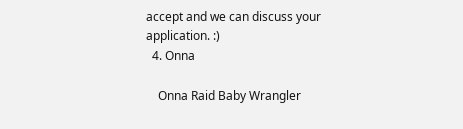accept and we can discuss your application. :)
  4. Onna

    Onna Raid Baby Wrangler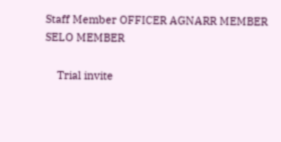Staff Member OFFICER AGNARR MEMBER SELO MEMBER

    Trial invite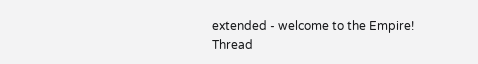extended - welcome to the Empire!
Thread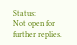Status:
Not open for further replies.